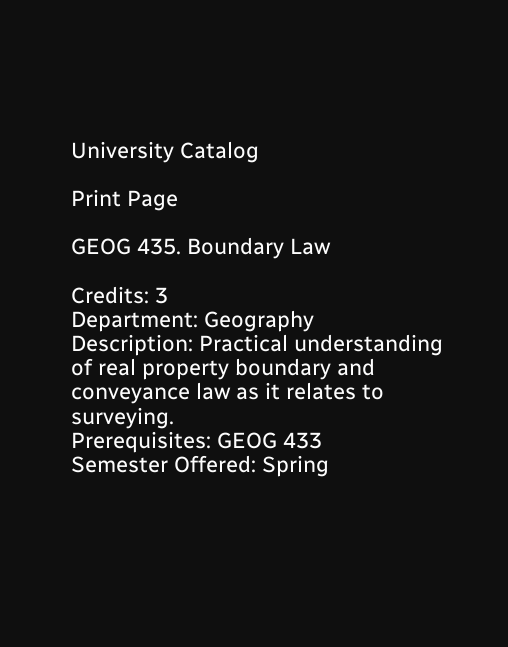University Catalog

Print Page

GEOG 435. Boundary Law

Credits: 3
Department: Geography
Description: Practical understanding of real property boundary and conveyance law as it relates to surveying.
Prerequisites: GEOG 433
Semester Offered: Spring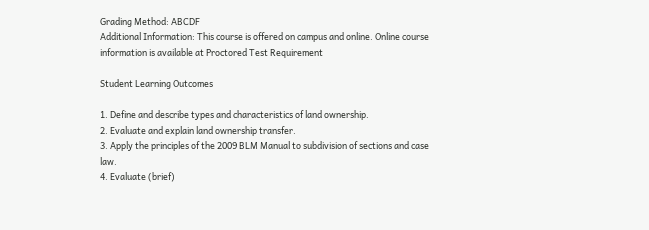Grading Method: ABCDF
Additional Information: This course is offered on campus and online. Online course information is available at Proctored Test Requirement

Student Learning Outcomes

1. Define and describe types and characteristics of land ownership.
2. Evaluate and explain land ownership transfer.
3. Apply the principles of the 2009 BLM Manual to subdivision of sections and case law.
4. Evaluate (brief)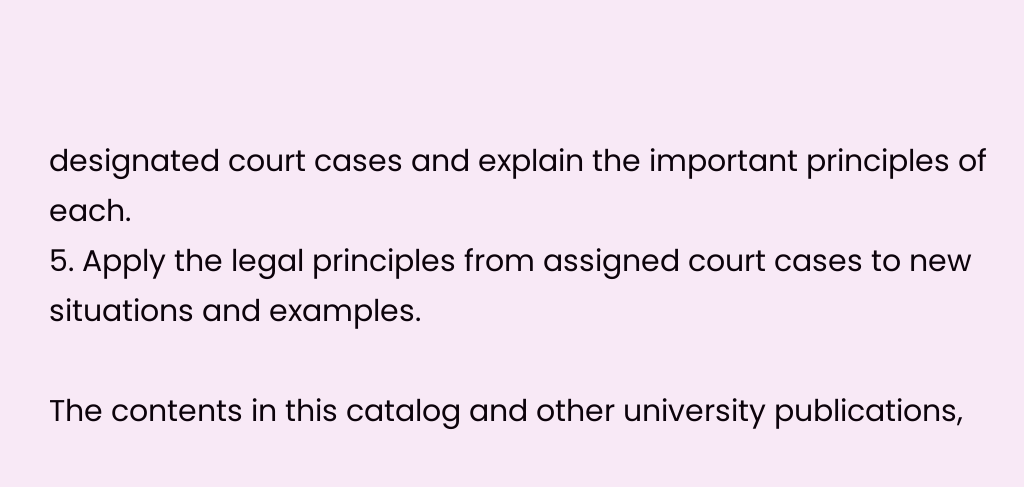designated court cases and explain the important principles of each.
5. Apply the legal principles from assigned court cases to new situations and examples.

The contents in this catalog and other university publications,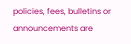policies, fees, bulletins or announcements are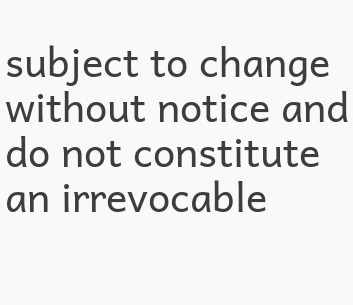subject to change without notice and do not constitute an irrevocable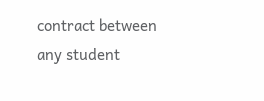contract between any student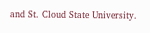and St. Cloud State University.